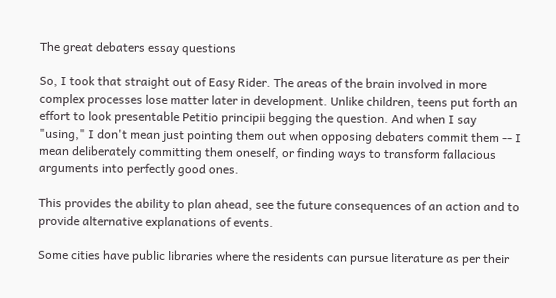The great debaters essay questions

So, I took that straight out of Easy Rider. The areas of the brain involved in more complex processes lose matter later in development. Unlike children, teens put forth an effort to look presentable Petitio principii begging the question. And when I say "using," I don't mean just pointing them out when opposing debaters commit them -- I mean deliberately committing them oneself, or finding ways to transform fallacious arguments into perfectly good ones.

This provides the ability to plan ahead, see the future consequences of an action and to provide alternative explanations of events.

Some cities have public libraries where the residents can pursue literature as per their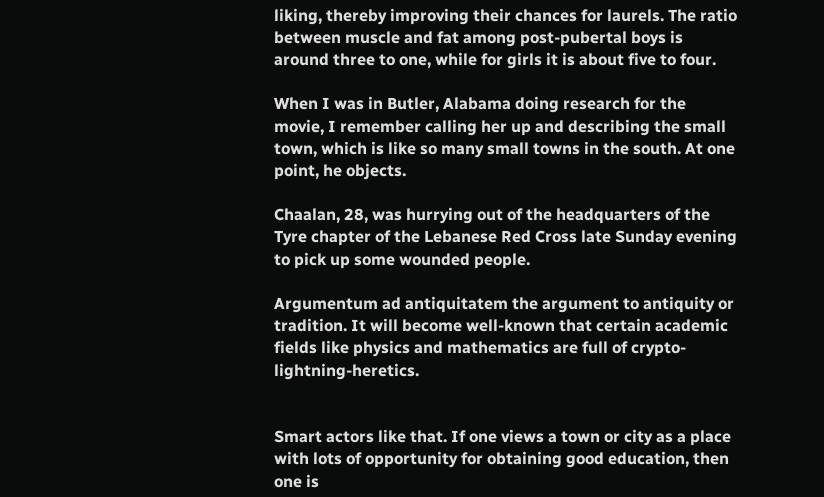liking, thereby improving their chances for laurels. The ratio between muscle and fat among post-pubertal boys is around three to one, while for girls it is about five to four.

When I was in Butler, Alabama doing research for the movie, I remember calling her up and describing the small town, which is like so many small towns in the south. At one point, he objects.

Chaalan, 28, was hurrying out of the headquarters of the Tyre chapter of the Lebanese Red Cross late Sunday evening to pick up some wounded people.

Argumentum ad antiquitatem the argument to antiquity or tradition. It will become well-known that certain academic fields like physics and mathematics are full of crypto-lightning-heretics.


Smart actors like that. If one views a town or city as a place with lots of opportunity for obtaining good education, then one is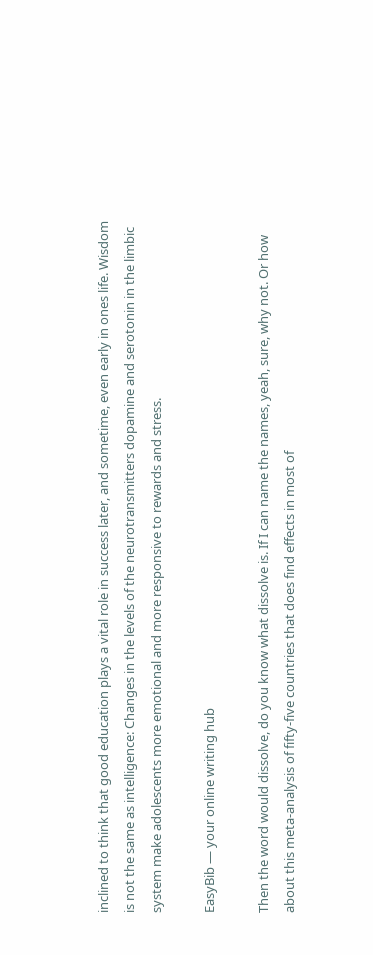inclined to think that good education plays a vital role in success later, and sometime, even early in ones life. Wisdom is not the same as intelligence: Changes in the levels of the neurotransmitters dopamine and serotonin in the limbic system make adolescents more emotional and more responsive to rewards and stress.

EasyBib — your online writing hub

Then the word would dissolve, do you know what dissolve is. If I can name the names, yeah, sure, why not. Or how about this meta-analysis of fifty-five countries that does find effects in most of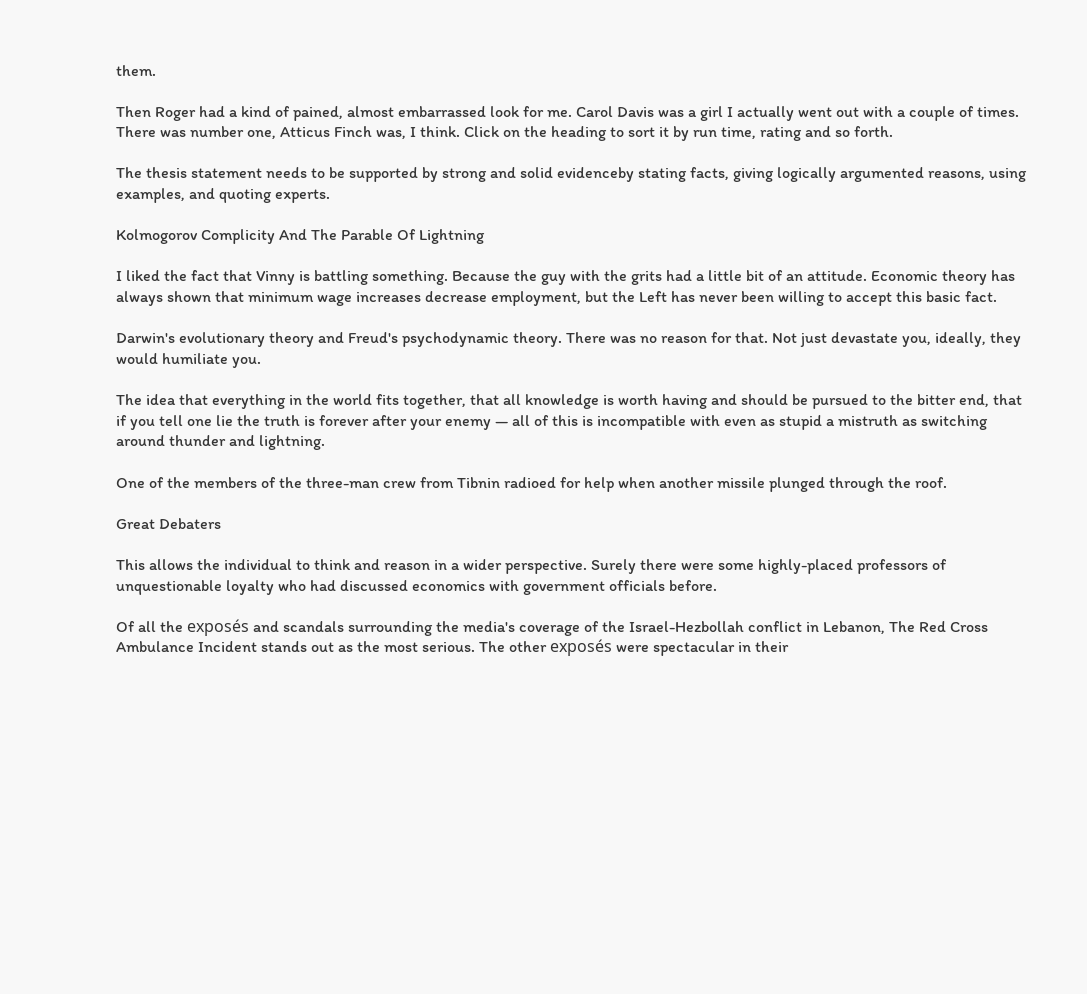them.

Then Roger had a kind of pained, almost embarrassed look for me. Carol Davis was a girl I actually went out with a couple of times. There was number one, Atticus Finch was, I think. Click on the heading to sort it by run time, rating and so forth.

The thesis statement needs to be supported by strong and solid evidenceby stating facts, giving logically argumented reasons, using examples, and quoting experts.

Kolmogorov Complicity And The Parable Of Lightning

I liked the fact that Vinny is battling something. Because the guy with the grits had a little bit of an attitude. Economic theory has always shown that minimum wage increases decrease employment, but the Left has never been willing to accept this basic fact.

Darwin's evolutionary theory and Freud's psychodynamic theory. There was no reason for that. Not just devastate you, ideally, they would humiliate you.

The idea that everything in the world fits together, that all knowledge is worth having and should be pursued to the bitter end, that if you tell one lie the truth is forever after your enemy — all of this is incompatible with even as stupid a mistruth as switching around thunder and lightning.

One of the members of the three-man crew from Tibnin radioed for help when another missile plunged through the roof.

Great Debaters

This allows the individual to think and reason in a wider perspective. Surely there were some highly-placed professors of unquestionable loyalty who had discussed economics with government officials before.

Of all the exposés and scandals surrounding the media's coverage of the Israel-Hezbollah conflict in Lebanon, The Red Cross Ambulance Incident stands out as the most serious. The other exposés were spectacular in their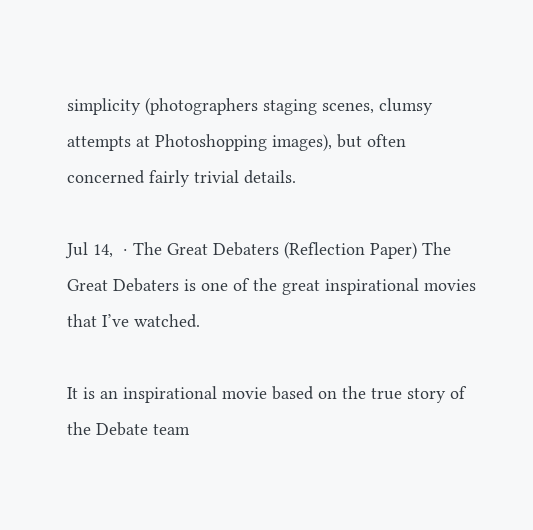simplicity (photographers staging scenes, clumsy attempts at Photoshopping images), but often concerned fairly trivial details.

Jul 14,  · The Great Debaters (Reflection Paper) The Great Debaters is one of the great inspirational movies that I’ve watched.

It is an inspirational movie based on the true story of the Debate team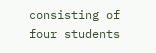consisting of four students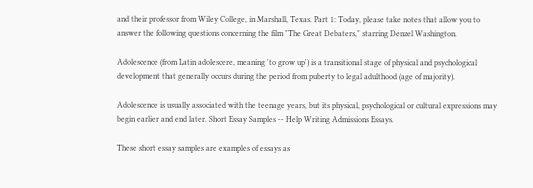and their professor from Wiley College, in Marshall, Texas. Part 1: Today, please take notes that allow you to answer the following questions concerning the film "The Great Debaters," starring Denzel Washington.

Adolescence (from Latin adolescere, meaning 'to grow up') is a transitional stage of physical and psychological development that generally occurs during the period from puberty to legal adulthood (age of majority).

Adolescence is usually associated with the teenage years, but its physical, psychological or cultural expressions may begin earlier and end later. Short Essay Samples -- Help Writing Admissions Essays.

These short essay samples are examples of essays as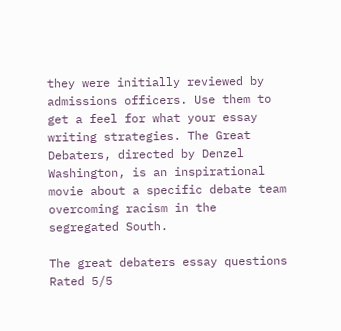they were initially reviewed by admissions officers. Use them to get a feel for what your essay writing strategies. The Great Debaters, directed by Denzel Washington, is an inspirational movie about a specific debate team overcoming racism in the segregated South.

The great debaters essay questions
Rated 5/5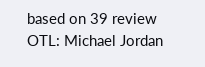based on 39 review
OTL: Michael Jordan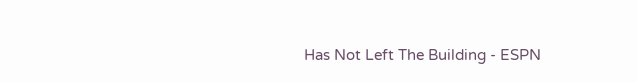Has Not Left The Building - ESPN